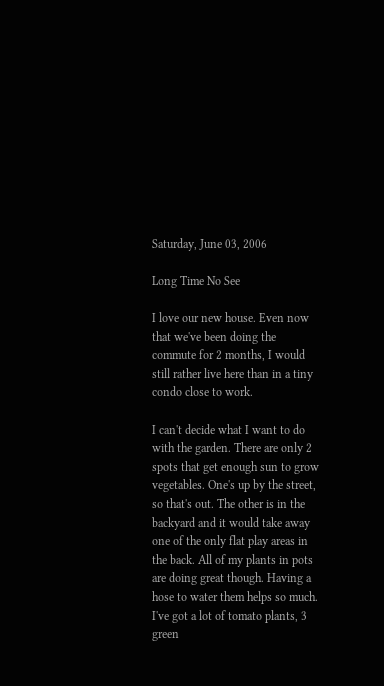Saturday, June 03, 2006

Long Time No See

I love our new house. Even now that we've been doing the commute for 2 months, I would still rather live here than in a tiny condo close to work.

I can't decide what I want to do with the garden. There are only 2 spots that get enough sun to grow vegetables. One's up by the street, so that's out. The other is in the backyard and it would take away one of the only flat play areas in the back. All of my plants in pots are doing great though. Having a hose to water them helps so much. I've got a lot of tomato plants, 3 green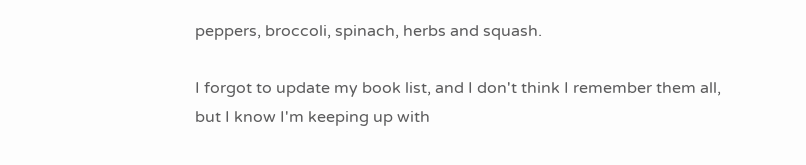peppers, broccoli, spinach, herbs and squash.

I forgot to update my book list, and I don't think I remember them all, but I know I'm keeping up with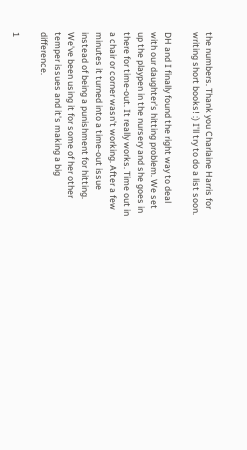the numbers. Thank you Charlaine Harris for writing short books! :) I'll try to do a list soon.

DH and I finally found the right way to deal with our daughter's hitting problem. We set up the playpen in the nursery and she goes in there for time-out. It really works. Time out in a chair or corner wasn't working. After a few minutes it turned into a time-out issue instead of being a punishment for hitting. We've been using it for some of her other temper issues and it's making a big difference.

1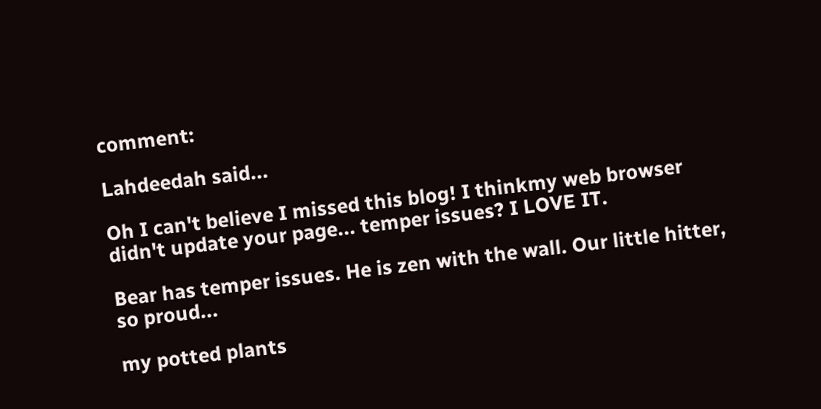comment:

Lahdeedah said...

Oh I can't believe I missed this blog! I thinkmy web browser didn't update your page... temper issues? I LOVE IT.

Bear has temper issues. He is zen with the wall. Our little hitter, so proud...

my potted plants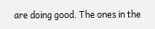are doing good. The ones in the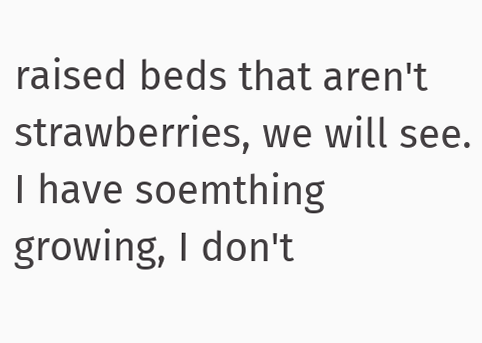raised beds that aren't strawberries, we will see. I have soemthing growing, I don't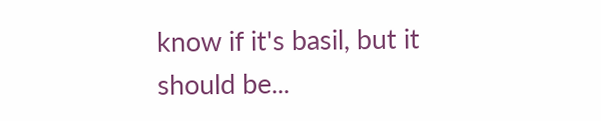know if it's basil, but it should be...